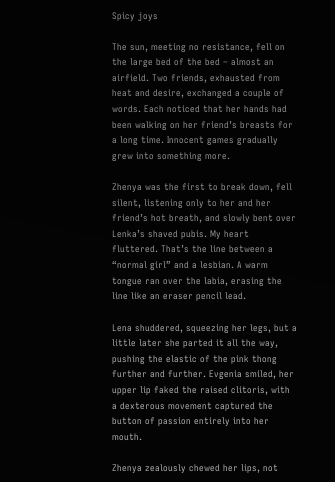Spicy joys

The sun, meeting no resistance, fell on the large bed of the bed – almost an airfield. Two friends, exhausted from heat and desire, exchanged a couple of words. Each noticed that her hands had been walking on her friend’s breasts for a long time. Innocent games gradually grew into something more.

Zhenya was the first to break down, fell silent, listening only to her and her friend’s hot breath, and slowly bent over Lenka’s shaved pubis. My heart fluttered. That’s the line between a “normal girl” and a lesbian. A warm tongue ran over the labia, erasing the line like an eraser pencil lead.

Lena shuddered, squeezing her legs, but a little later she parted it all the way, pushing the elastic of the pink thong further and further. Evgenia smiled, her upper lip faked the raised clitoris, with a dexterous movement captured the button of passion entirely into her mouth.

Zhenya zealously chewed her lips, not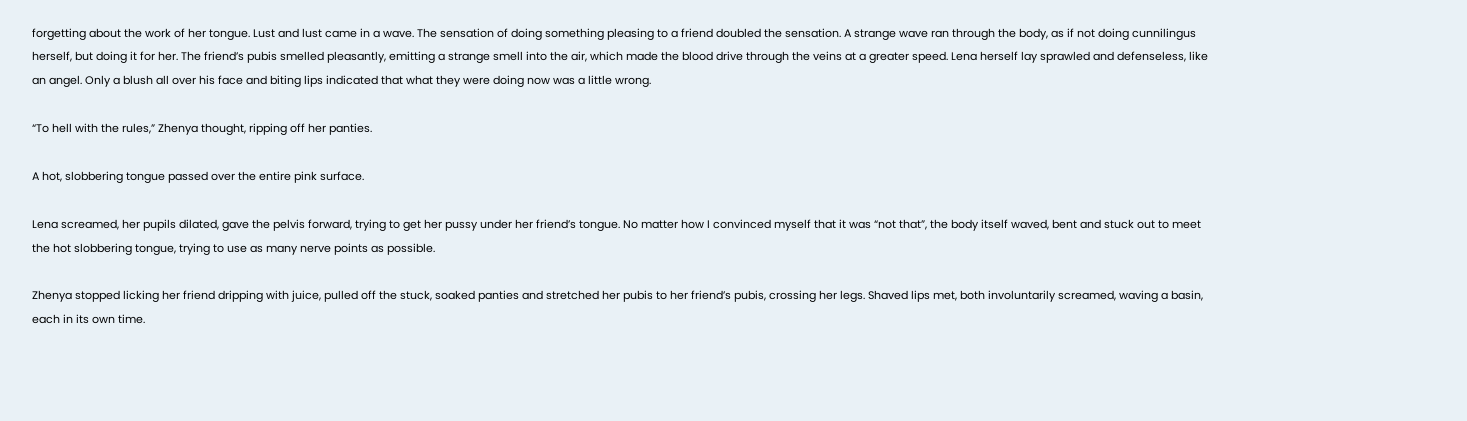forgetting about the work of her tongue. Lust and lust came in a wave. The sensation of doing something pleasing to a friend doubled the sensation. A strange wave ran through the body, as if not doing cunnilingus herself, but doing it for her. The friend’s pubis smelled pleasantly, emitting a strange smell into the air, which made the blood drive through the veins at a greater speed. Lena herself lay sprawled and defenseless, like an angel. Only a blush all over his face and biting lips indicated that what they were doing now was a little wrong.

“To hell with the rules,” Zhenya thought, ripping off her panties.

A hot, slobbering tongue passed over the entire pink surface.

Lena screamed, her pupils dilated, gave the pelvis forward, trying to get her pussy under her friend’s tongue. No matter how I convinced myself that it was “not that”, the body itself waved, bent and stuck out to meet the hot slobbering tongue, trying to use as many nerve points as possible.

Zhenya stopped licking her friend dripping with juice, pulled off the stuck, soaked panties and stretched her pubis to her friend’s pubis, crossing her legs. Shaved lips met, both involuntarily screamed, waving a basin, each in its own time.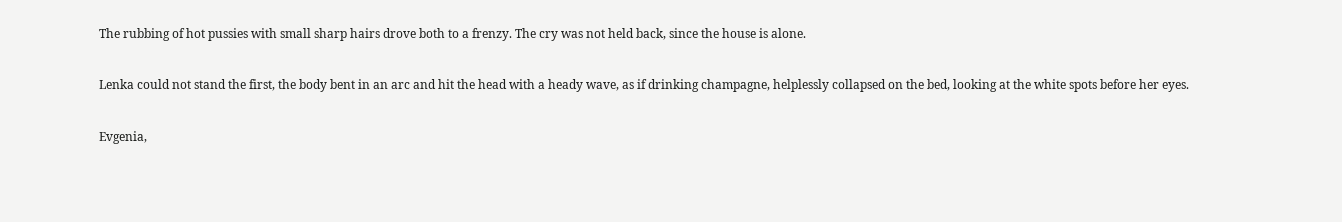The rubbing of hot pussies with small sharp hairs drove both to a frenzy. The cry was not held back, since the house is alone.

Lenka could not stand the first, the body bent in an arc and hit the head with a heady wave, as if drinking champagne, helplessly collapsed on the bed, looking at the white spots before her eyes.

Evgenia,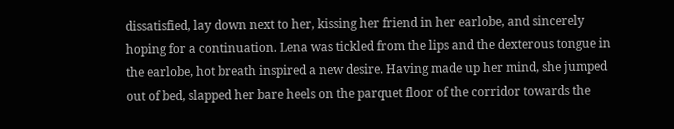dissatisfied, lay down next to her, kissing her friend in her earlobe, and sincerely hoping for a continuation. Lena was tickled from the lips and the dexterous tongue in the earlobe, hot breath inspired a new desire. Having made up her mind, she jumped out of bed, slapped her bare heels on the parquet floor of the corridor towards the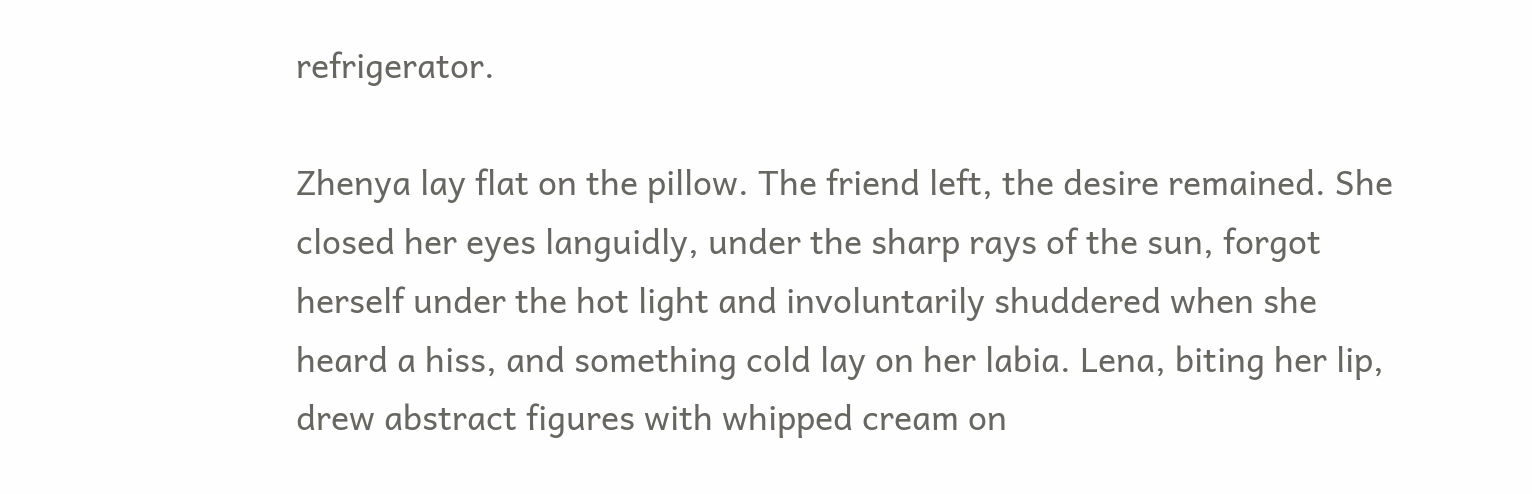refrigerator.

Zhenya lay flat on the pillow. The friend left, the desire remained. She closed her eyes languidly, under the sharp rays of the sun, forgot herself under the hot light and involuntarily shuddered when she heard a hiss, and something cold lay on her labia. Lena, biting her lip, drew abstract figures with whipped cream on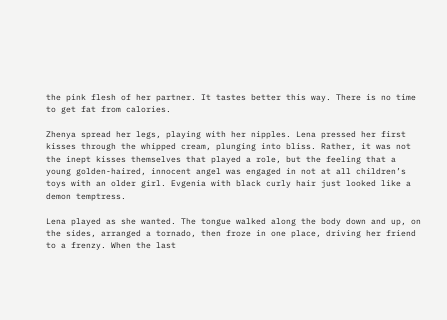the pink flesh of her partner. It tastes better this way. There is no time to get fat from calories.

Zhenya spread her legs, playing with her nipples. Lena pressed her first kisses through the whipped cream, plunging into bliss. Rather, it was not the inept kisses themselves that played a role, but the feeling that a young golden-haired, innocent angel was engaged in not at all children’s toys with an older girl. Evgenia with black curly hair just looked like a demon temptress.

Lena played as she wanted. The tongue walked along the body down and up, on the sides, arranged a tornado, then froze in one place, driving her friend to a frenzy. When the last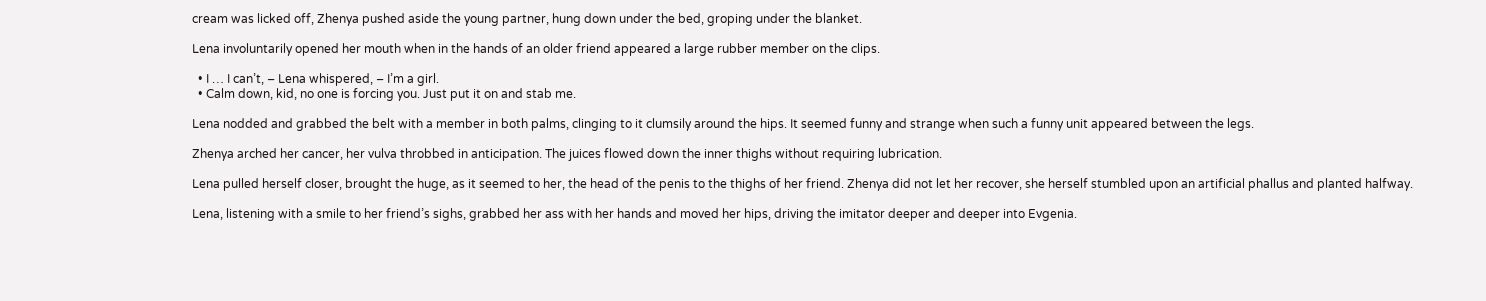cream was licked off, Zhenya pushed aside the young partner, hung down under the bed, groping under the blanket.

Lena involuntarily opened her mouth when in the hands of an older friend appeared a large rubber member on the clips.

  • I … I can’t, – Lena whispered, – I’m a girl.
  • Calm down, kid, no one is forcing you. Just put it on and stab me.

Lena nodded and grabbed the belt with a member in both palms, clinging to it clumsily around the hips. It seemed funny and strange when such a funny unit appeared between the legs.

Zhenya arched her cancer, her vulva throbbed in anticipation. The juices flowed down the inner thighs without requiring lubrication.

Lena pulled herself closer, brought the huge, as it seemed to her, the head of the penis to the thighs of her friend. Zhenya did not let her recover, she herself stumbled upon an artificial phallus and planted halfway.

Lena, listening with a smile to her friend’s sighs, grabbed her ass with her hands and moved her hips, driving the imitator deeper and deeper into Evgenia.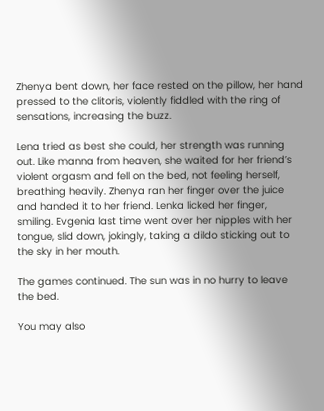Zhenya bent down, her face rested on the pillow, her hand pressed to the clitoris, violently fiddled with the ring of sensations, increasing the buzz.

Lena tried as best she could, her strength was running out. Like manna from heaven, she waited for her friend’s violent orgasm and fell on the bed, not feeling herself, breathing heavily. Zhenya ran her finger over the juice and handed it to her friend. Lenka licked her finger, smiling. Evgenia last time went over her nipples with her tongue, slid down, jokingly, taking a dildo sticking out to the sky in her mouth.

The games continued. The sun was in no hurry to leave the bed.

You may also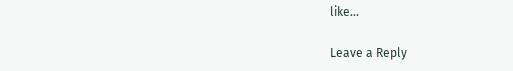like...

Leave a Reply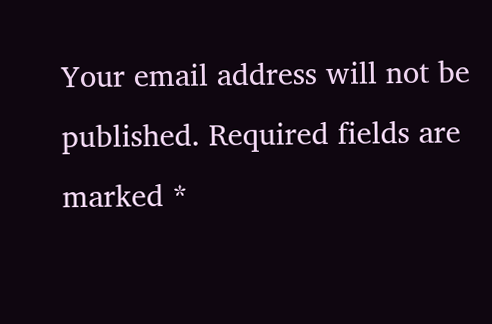Your email address will not be published. Required fields are marked *